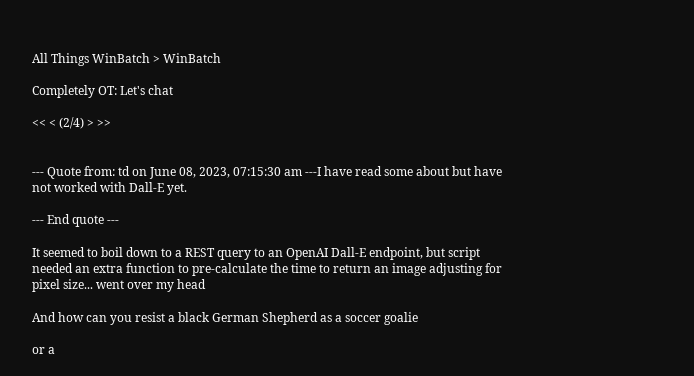All Things WinBatch > WinBatch

Completely OT: Let's chat

<< < (2/4) > >>


--- Quote from: td on June 08, 2023, 07:15:30 am ---I have read some about but have not worked with Dall-E yet.

--- End quote ---

It seemed to boil down to a REST query to an OpenAI Dall-E endpoint, but script needed an extra function to pre-calculate the time to return an image adjusting for pixel size... went over my head

And how can you resist a black German Shepherd as a soccer goalie

or a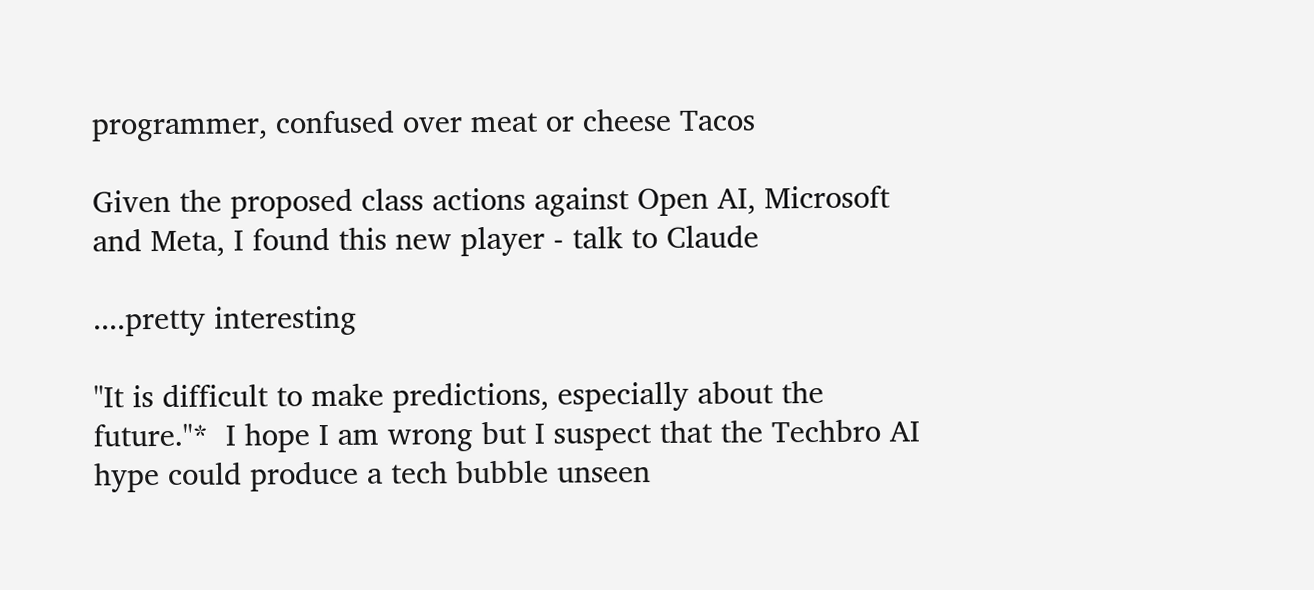programmer, confused over meat or cheese Tacos

Given the proposed class actions against Open AI, Microsoft and Meta, I found this new player - talk to Claude

....pretty interesting

"It is difficult to make predictions, especially about the future."*  I hope I am wrong but I suspect that the Techbro AI hype could produce a tech bubble unseen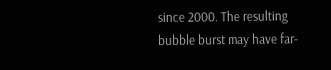since 2000. The resulting bubble burst may have far-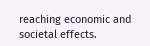reaching economic and societal effects.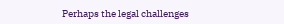Perhaps the legal challenges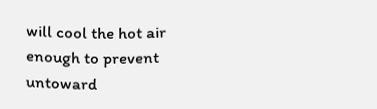will cool the hot air enough to prevent untoward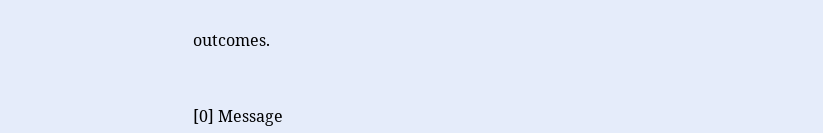outcomes.



[0] Message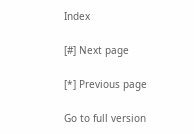Index

[#] Next page

[*] Previous page

Go to full version